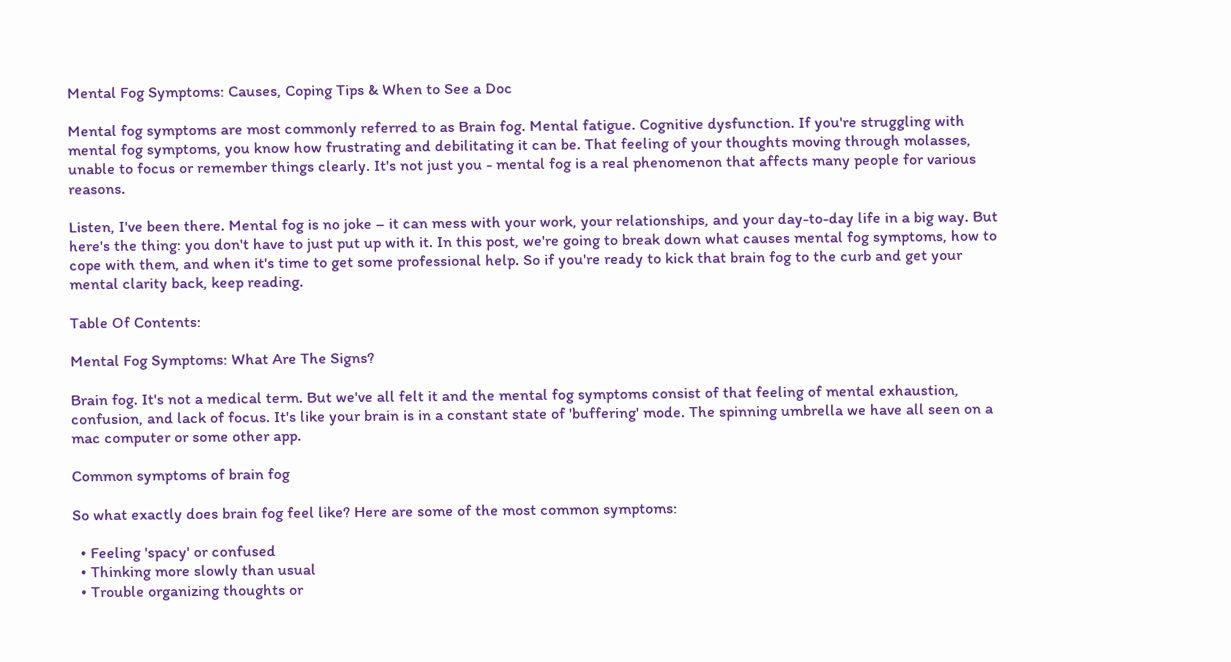Mental Fog Symptoms: Causes, Coping Tips & When to See a Doc

Mental fog symptoms are most commonly referred to as Brain fog. Mental fatigue. Cognitive dysfunction. If you're struggling with mental fog symptoms, you know how frustrating and debilitating it can be. That feeling of your thoughts moving through molasses, unable to focus or remember things clearly. It's not just you - mental fog is a real phenomenon that affects many people for various reasons.

Listen, I've been there. Mental fog is no joke – it can mess with your work, your relationships, and your day-to-day life in a big way. But here's the thing: you don't have to just put up with it. In this post, we're going to break down what causes mental fog symptoms, how to cope with them, and when it's time to get some professional help. So if you're ready to kick that brain fog to the curb and get your mental clarity back, keep reading.

Table Of Contents:

Mental Fog Symptoms: What Are The Signs?

Brain fog. It's not a medical term. But we've all felt it and the mental fog symptoms consist of that feeling of mental exhaustion, confusion, and lack of focus. It's like your brain is in a constant state of 'buffering' mode. The spinning umbrella we have all seen on a mac computer or some other app.

Common symptoms of brain fog

So what exactly does brain fog feel like? Here are some of the most common symptoms:

  • Feeling 'spacy' or confused
  • Thinking more slowly than usual
  • Trouble organizing thoughts or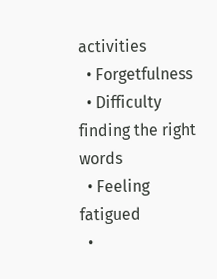activities
  • Forgetfulness
  • Difficulty finding the right words
  • Feeling fatigued
  •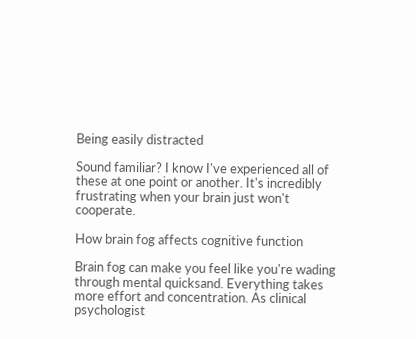Being easily distracted

Sound familiar? I know I've experienced all of these at one point or another. It's incredibly frustrating when your brain just won't cooperate.

How brain fog affects cognitive function

Brain fog can make you feel like you're wading through mental quicksand. Everything takes more effort and concentration. As clinical psychologist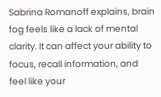Sabrina Romanoff explains, brain fog feels like a lack of mental clarity. It can affect your ability to focus, recall information, and feel like your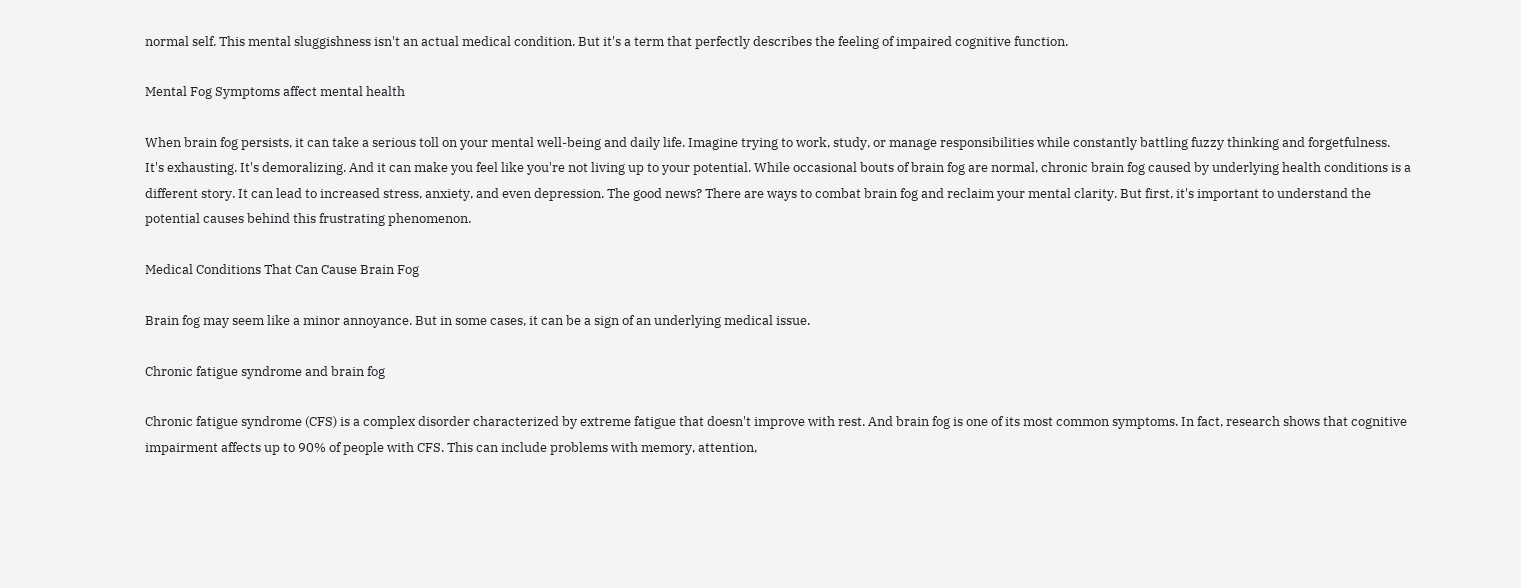normal self. This mental sluggishness isn't an actual medical condition. But it's a term that perfectly describes the feeling of impaired cognitive function.

Mental Fog Symptoms affect mental health

When brain fog persists, it can take a serious toll on your mental well-being and daily life. Imagine trying to work, study, or manage responsibilities while constantly battling fuzzy thinking and forgetfulness. It's exhausting. It's demoralizing. And it can make you feel like you're not living up to your potential. While occasional bouts of brain fog are normal, chronic brain fog caused by underlying health conditions is a different story. It can lead to increased stress, anxiety, and even depression. The good news? There are ways to combat brain fog and reclaim your mental clarity. But first, it's important to understand the potential causes behind this frustrating phenomenon.

Medical Conditions That Can Cause Brain Fog

Brain fog may seem like a minor annoyance. But in some cases, it can be a sign of an underlying medical issue.

Chronic fatigue syndrome and brain fog

Chronic fatigue syndrome (CFS) is a complex disorder characterized by extreme fatigue that doesn't improve with rest. And brain fog is one of its most common symptoms. In fact, research shows that cognitive impairment affects up to 90% of people with CFS. This can include problems with memory, attention,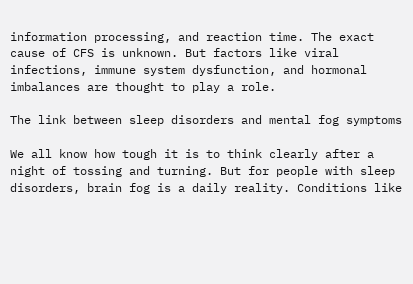information processing, and reaction time. The exact cause of CFS is unknown. But factors like viral infections, immune system dysfunction, and hormonal imbalances are thought to play a role.

The link between sleep disorders and mental fog symptoms

We all know how tough it is to think clearly after a night of tossing and turning. But for people with sleep disorders, brain fog is a daily reality. Conditions like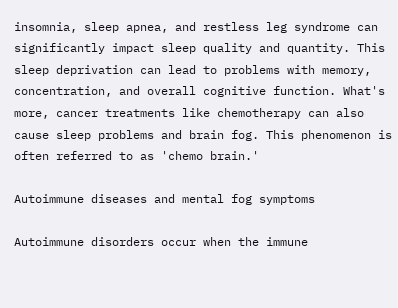insomnia, sleep apnea, and restless leg syndrome can significantly impact sleep quality and quantity. This sleep deprivation can lead to problems with memory, concentration, and overall cognitive function. What's more, cancer treatments like chemotherapy can also cause sleep problems and brain fog. This phenomenon is often referred to as 'chemo brain.'

Autoimmune diseases and mental fog symptoms

Autoimmune disorders occur when the immune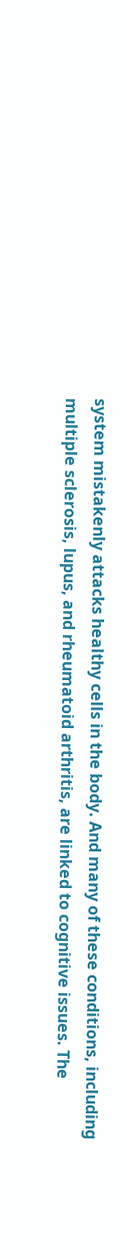system mistakenly attacks healthy cells in the body. And many of these conditions, including multiple sclerosis, lupus, and rheumatoid arthritis, are linked to cognitive issues. The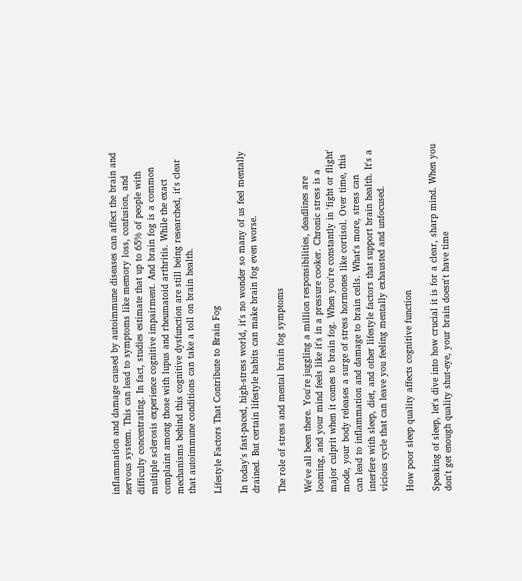inflammation and damage caused by autoimmune diseases can affect the brain and nervous system. This can lead to symptoms like memory loss, confusion, and difficulty concentrating. In fact, studies estimate that up to 65% of people with multiple sclerosis experience cognitive impairment. And brain fog is a common complaint among those with lupus and rheumatoid arthritis. While the exact mechanisms behind this cognitive dysfunction are still being researched, it's clear that autoimmune conditions can take a toll on brain health.

Lifestyle Factors That Contribute to Brain Fog

In today's fast-paced, high-stress world, it's no wonder so many of us feel mentally drained. But certain lifestyle habits can make brain fog even worse.

The role of stress and mental brain fog symptoms

We've all been there. You're juggling a million responsibilities, deadlines are looming, and your mind feels like it's in a pressure cooker. Chronic stress is a major culprit when it comes to brain fog. When you're constantly in 'fight or flight' mode, your body releases a surge of stress hormones like cortisol. Over time, this can lead to inflammation and damage to brain cells. What's more, stress can interfere with sleep, diet, and other lifestyle factors that support brain health. It's a vicious cycle that can leave you feeling mentally exhausted and unfocused.

How poor sleep quality affects cognitive function

Speaking of sleep, let's dive into how crucial it is for a clear, sharp mind. When you don't get enough quality shut-eye, your brain doesn't have time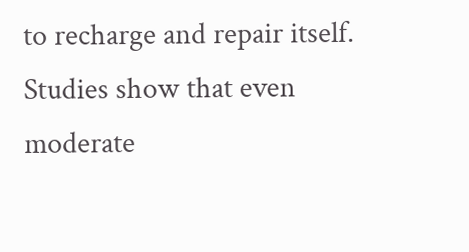to recharge and repair itself. Studies show that even moderate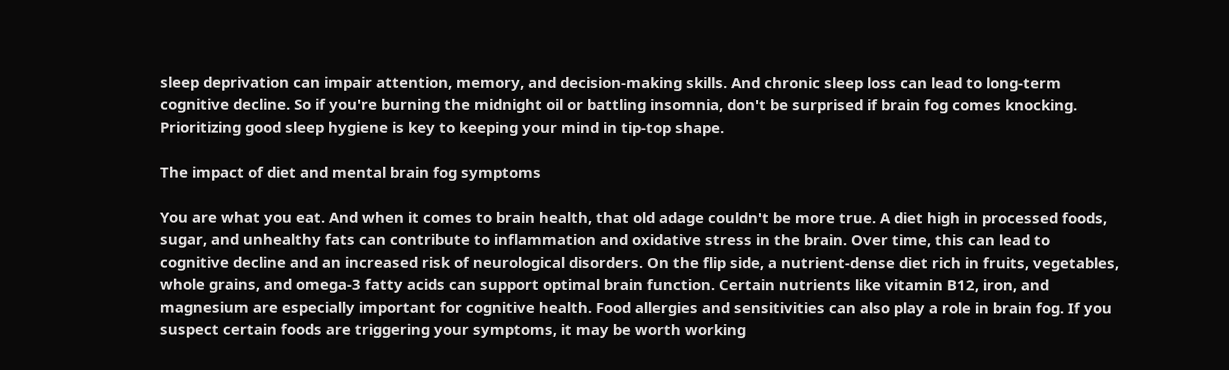sleep deprivation can impair attention, memory, and decision-making skills. And chronic sleep loss can lead to long-term cognitive decline. So if you're burning the midnight oil or battling insomnia, don't be surprised if brain fog comes knocking. Prioritizing good sleep hygiene is key to keeping your mind in tip-top shape.

The impact of diet and mental brain fog symptoms

You are what you eat. And when it comes to brain health, that old adage couldn't be more true. A diet high in processed foods, sugar, and unhealthy fats can contribute to inflammation and oxidative stress in the brain. Over time, this can lead to cognitive decline and an increased risk of neurological disorders. On the flip side, a nutrient-dense diet rich in fruits, vegetables, whole grains, and omega-3 fatty acids can support optimal brain function. Certain nutrients like vitamin B12, iron, and magnesium are especially important for cognitive health. Food allergies and sensitivities can also play a role in brain fog. If you suspect certain foods are triggering your symptoms, it may be worth working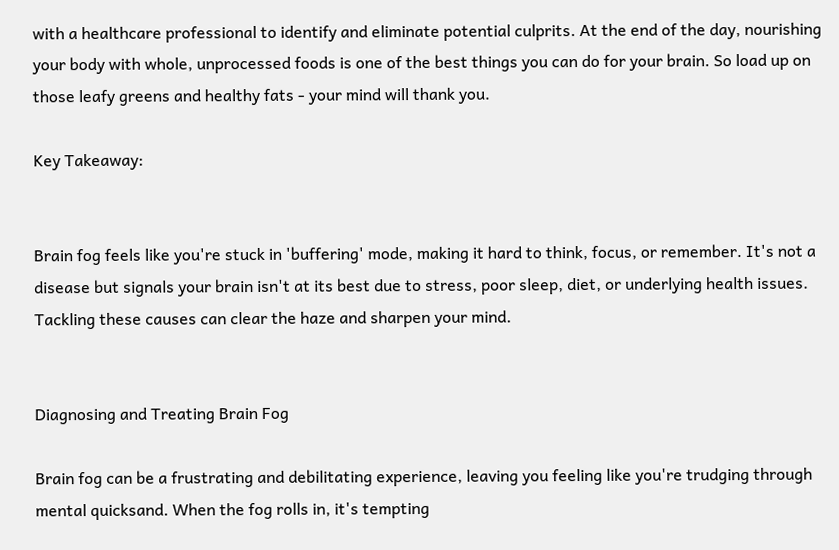with a healthcare professional to identify and eliminate potential culprits. At the end of the day, nourishing your body with whole, unprocessed foods is one of the best things you can do for your brain. So load up on those leafy greens and healthy fats - your mind will thank you.

Key Takeaway:


Brain fog feels like you're stuck in 'buffering' mode, making it hard to think, focus, or remember. It's not a disease but signals your brain isn't at its best due to stress, poor sleep, diet, or underlying health issues. Tackling these causes can clear the haze and sharpen your mind.


Diagnosing and Treating Brain Fog

Brain fog can be a frustrating and debilitating experience, leaving you feeling like you're trudging through mental quicksand. When the fog rolls in, it's tempting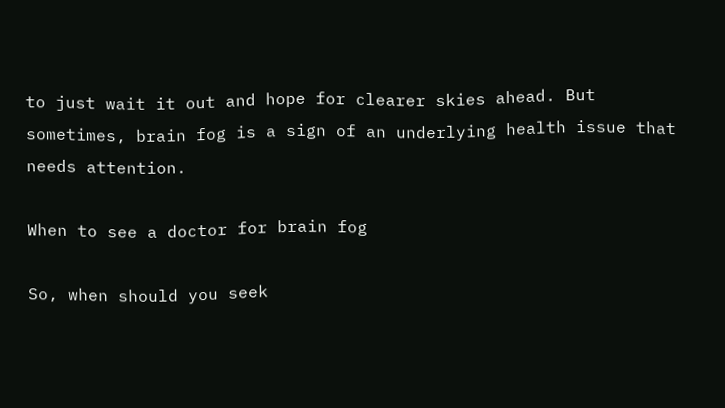to just wait it out and hope for clearer skies ahead. But sometimes, brain fog is a sign of an underlying health issue that needs attention.

When to see a doctor for brain fog

So, when should you seek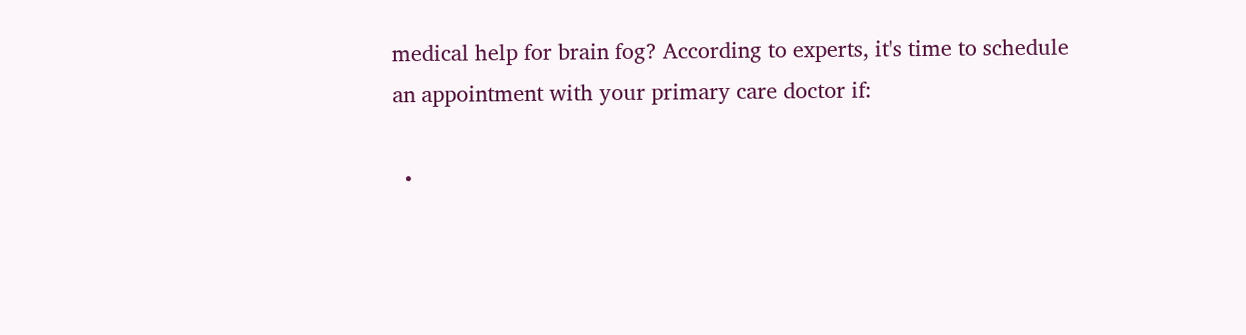medical help for brain fog? According to experts, it's time to schedule an appointment with your primary care doctor if:

  •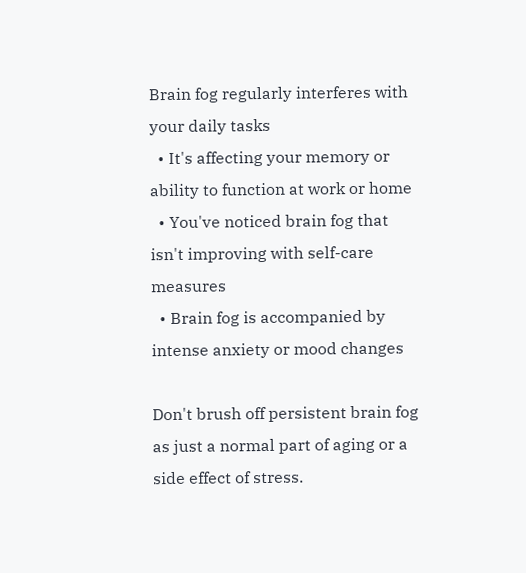Brain fog regularly interferes with your daily tasks
  • It's affecting your memory or ability to function at work or home
  • You've noticed brain fog that isn't improving with self-care measures
  • Brain fog is accompanied by intense anxiety or mood changes

Don't brush off persistent brain fog as just a normal part of aging or a side effect of stress.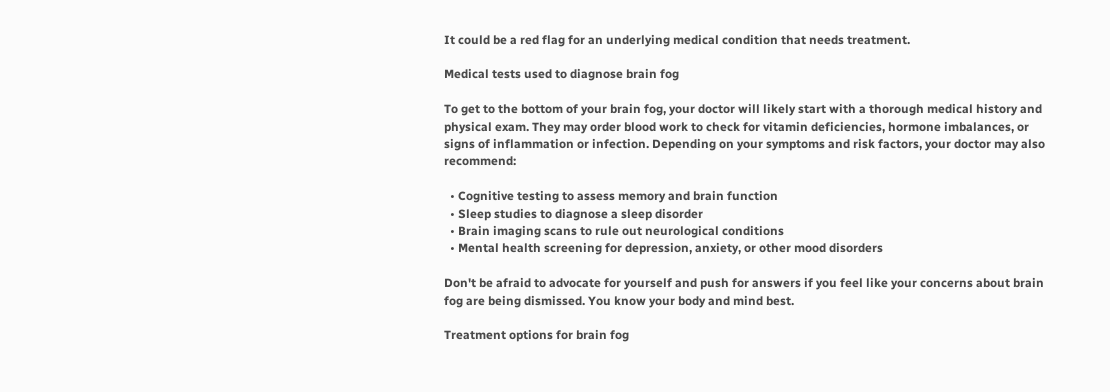It could be a red flag for an underlying medical condition that needs treatment.

Medical tests used to diagnose brain fog

To get to the bottom of your brain fog, your doctor will likely start with a thorough medical history and physical exam. They may order blood work to check for vitamin deficiencies, hormone imbalances, or signs of inflammation or infection. Depending on your symptoms and risk factors, your doctor may also recommend:

  • Cognitive testing to assess memory and brain function
  • Sleep studies to diagnose a sleep disorder
  • Brain imaging scans to rule out neurological conditions
  • Mental health screening for depression, anxiety, or other mood disorders

Don't be afraid to advocate for yourself and push for answers if you feel like your concerns about brain fog are being dismissed. You know your body and mind best.

Treatment options for brain fog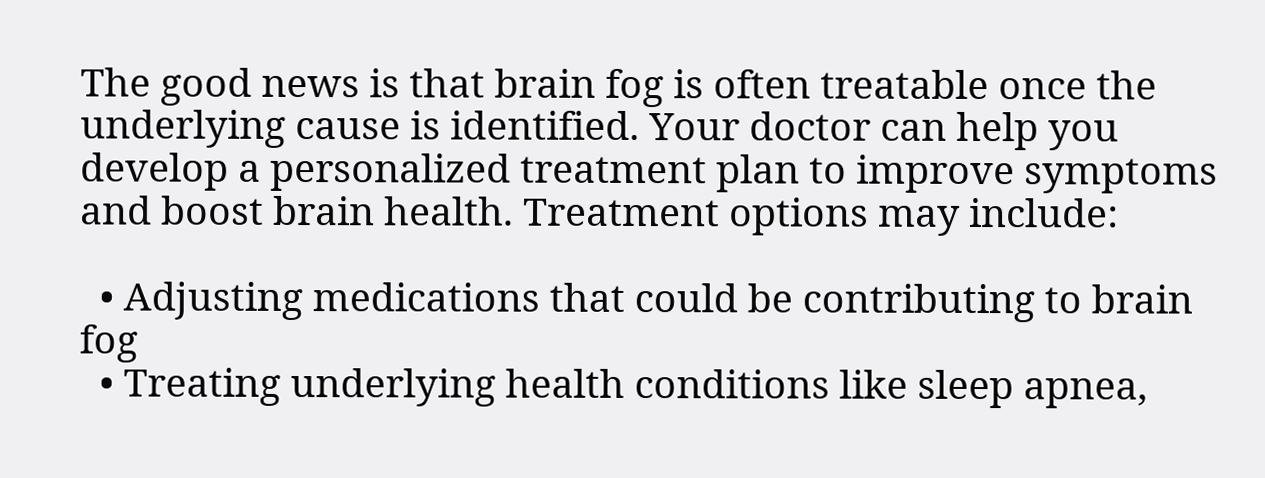The good news is that brain fog is often treatable once the underlying cause is identified. Your doctor can help you develop a personalized treatment plan to improve symptoms and boost brain health. Treatment options may include:

  • Adjusting medications that could be contributing to brain fog
  • Treating underlying health conditions like sleep apnea,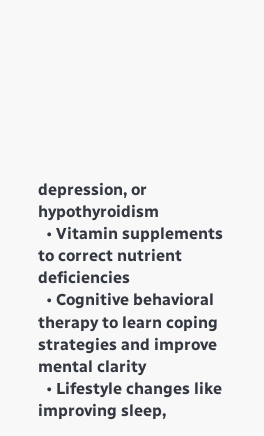depression, or hypothyroidism
  • Vitamin supplements to correct nutrient deficiencies
  • Cognitive behavioral therapy to learn coping strategies and improve mental clarity
  • Lifestyle changes like improving sleep,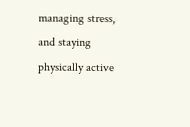managing stress, and staying physically active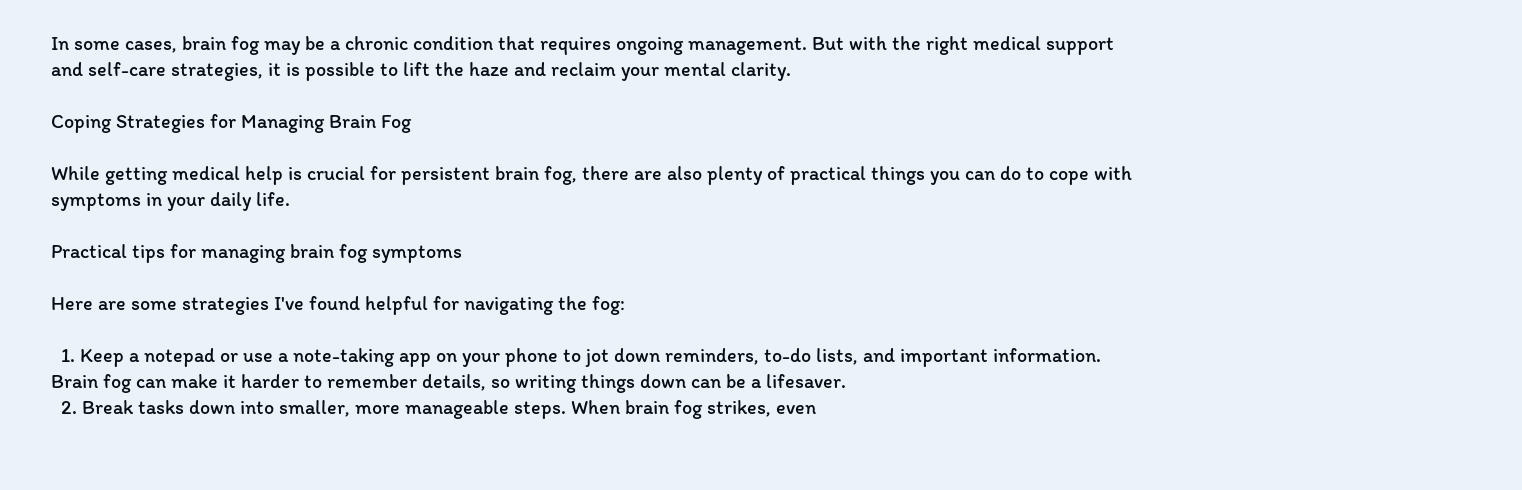In some cases, brain fog may be a chronic condition that requires ongoing management. But with the right medical support and self-care strategies, it is possible to lift the haze and reclaim your mental clarity.

Coping Strategies for Managing Brain Fog

While getting medical help is crucial for persistent brain fog, there are also plenty of practical things you can do to cope with symptoms in your daily life.

Practical tips for managing brain fog symptoms

Here are some strategies I've found helpful for navigating the fog:

  1. Keep a notepad or use a note-taking app on your phone to jot down reminders, to-do lists, and important information. Brain fog can make it harder to remember details, so writing things down can be a lifesaver.
  2. Break tasks down into smaller, more manageable steps. When brain fog strikes, even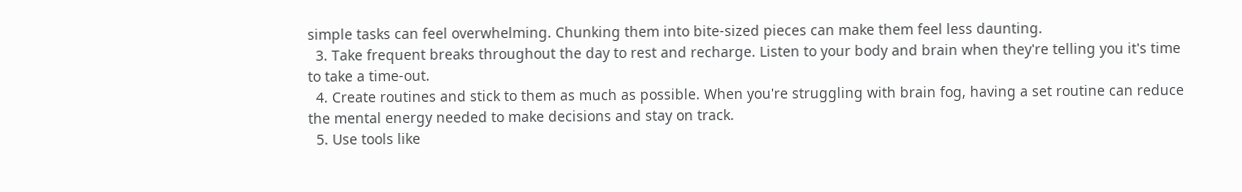simple tasks can feel overwhelming. Chunking them into bite-sized pieces can make them feel less daunting.
  3. Take frequent breaks throughout the day to rest and recharge. Listen to your body and brain when they're telling you it's time to take a time-out.
  4. Create routines and stick to them as much as possible. When you're struggling with brain fog, having a set routine can reduce the mental energy needed to make decisions and stay on track.
  5. Use tools like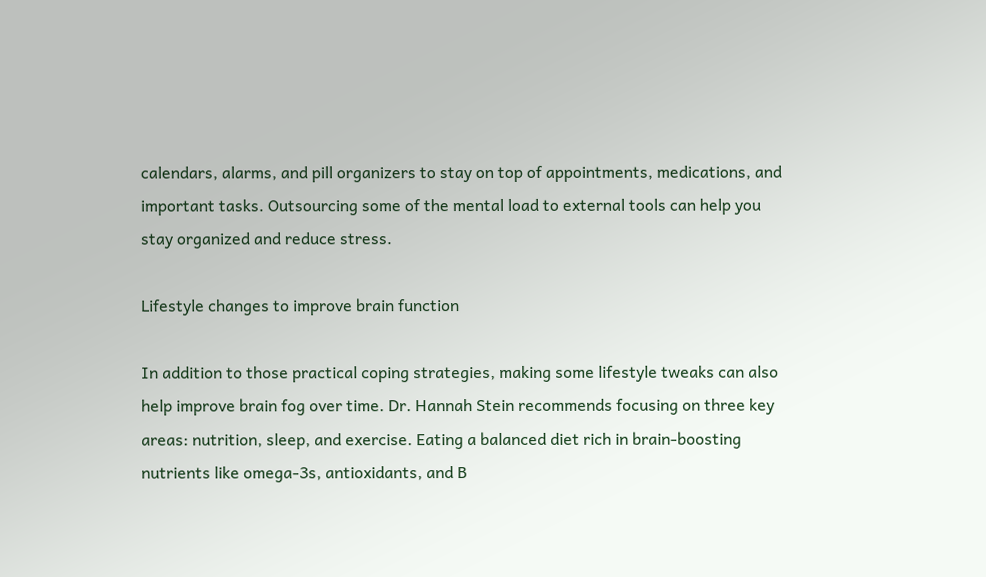calendars, alarms, and pill organizers to stay on top of appointments, medications, and important tasks. Outsourcing some of the mental load to external tools can help you stay organized and reduce stress.

Lifestyle changes to improve brain function

In addition to those practical coping strategies, making some lifestyle tweaks can also help improve brain fog over time. Dr. Hannah Stein recommends focusing on three key areas: nutrition, sleep, and exercise. Eating a balanced diet rich in brain-boosting nutrients like omega-3s, antioxidants, and B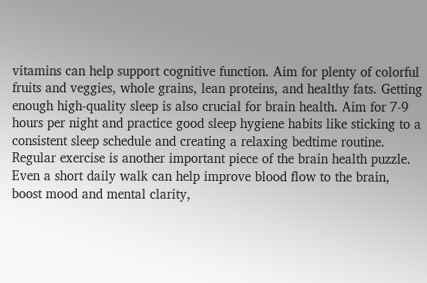vitamins can help support cognitive function. Aim for plenty of colorful fruits and veggies, whole grains, lean proteins, and healthy fats. Getting enough high-quality sleep is also crucial for brain health. Aim for 7-9 hours per night and practice good sleep hygiene habits like sticking to a consistent sleep schedule and creating a relaxing bedtime routine. Regular exercise is another important piece of the brain health puzzle. Even a short daily walk can help improve blood flow to the brain, boost mood and mental clarity,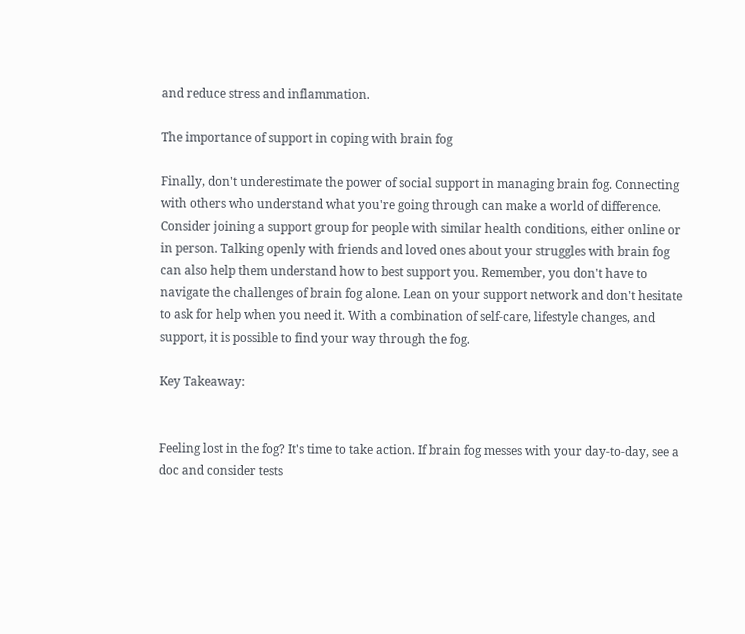and reduce stress and inflammation.

The importance of support in coping with brain fog

Finally, don't underestimate the power of social support in managing brain fog. Connecting with others who understand what you're going through can make a world of difference. Consider joining a support group for people with similar health conditions, either online or in person. Talking openly with friends and loved ones about your struggles with brain fog can also help them understand how to best support you. Remember, you don't have to navigate the challenges of brain fog alone. Lean on your support network and don't hesitate to ask for help when you need it. With a combination of self-care, lifestyle changes, and support, it is possible to find your way through the fog.

Key Takeaway:


Feeling lost in the fog? It's time to take action. If brain fog messes with your day-to-day, see a doc and consider tests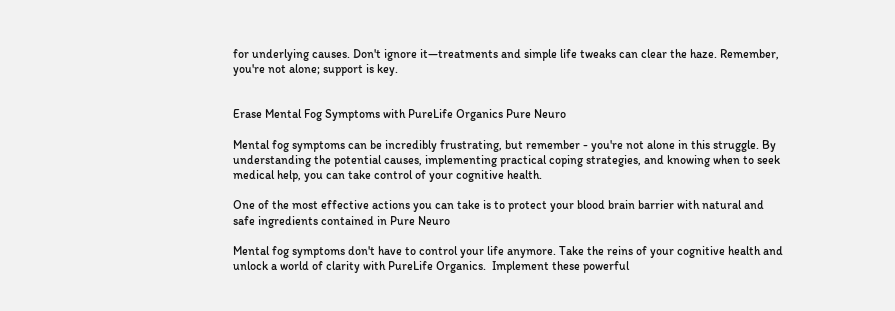for underlying causes. Don't ignore it—treatments and simple life tweaks can clear the haze. Remember, you're not alone; support is key.


Erase Mental Fog Symptoms with PureLife Organics Pure Neuro

Mental fog symptoms can be incredibly frustrating, but remember - you're not alone in this struggle. By understanding the potential causes, implementing practical coping strategies, and knowing when to seek medical help, you can take control of your cognitive health.

One of the most effective actions you can take is to protect your blood brain barrier with natural and safe ingredients contained in Pure Neuro

Mental fog symptoms don't have to control your life anymore. Take the reins of your cognitive health and unlock a world of clarity with PureLife Organics.  Implement these powerful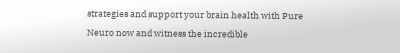strategies and support your brain health with Pure Neuro now and witness the incredible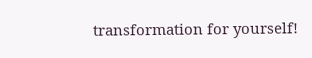transformation for yourself!